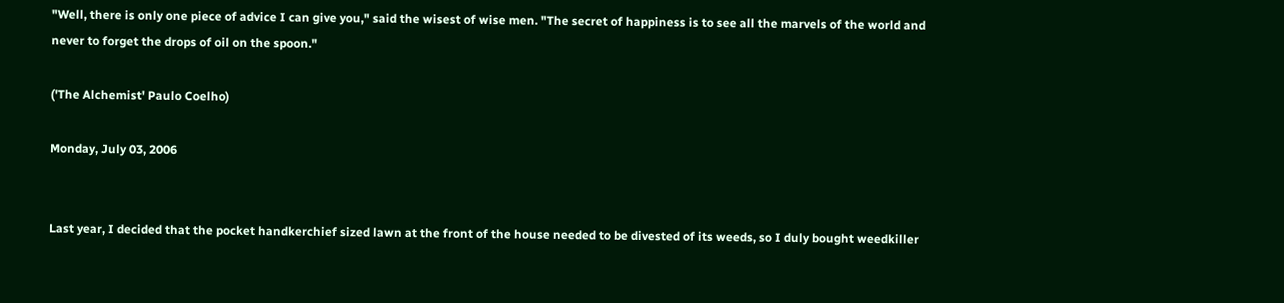"Well, there is only one piece of advice I can give you," said the wisest of wise men. "The secret of happiness is to see all the marvels of the world and never to forget the drops of oil on the spoon."

('The Alchemist' Paulo Coelho)

Monday, July 03, 2006


Last year, I decided that the pocket handkerchief sized lawn at the front of the house needed to be divested of its weeds, so I duly bought weedkiller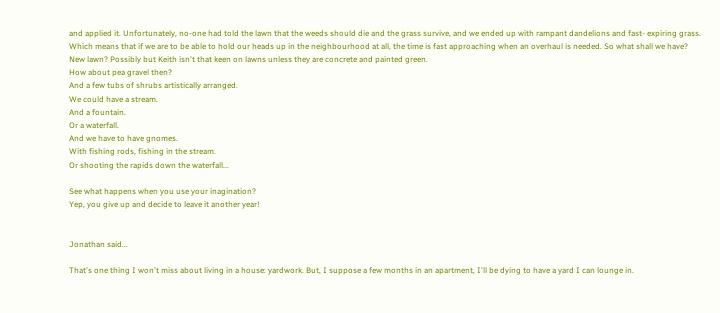and applied it. Unfortunately, no-one had told the lawn that the weeds should die and the grass survive, and we ended up with rampant dandelions and fast- expiring grass.
Which means that if we are to be able to hold our heads up in the neighbourhood at all, the time is fast approaching when an overhaul is needed. So what shall we have?
New lawn? Possibly but Keith isn't that keen on lawns unless they are concrete and painted green.
How about pea gravel then?
And a few tubs of shrubs artistically arranged.
We could have a stream.
And a fountain.
Or a waterfall.
And we have to have gnomes.
With fishing rods, fishing in the stream.
Or shooting the rapids down the waterfall...

See what happens when you use your inagination?
Yep, you give up and decide to leave it another year!


Jonathan said...

That's one thing I won't miss about living in a house: yardwork. But, I suppose a few months in an apartment, I'll be dying to have a yard I can lounge in.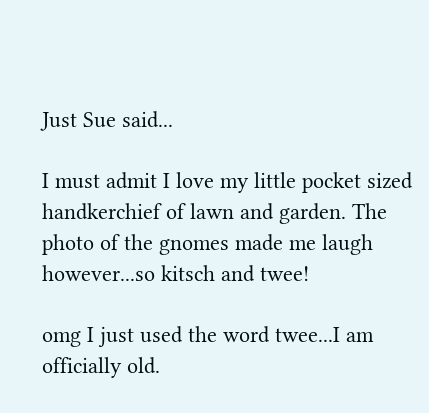Just Sue said...

I must admit I love my little pocket sized handkerchief of lawn and garden. The photo of the gnomes made me laugh however...so kitsch and twee!

omg I just used the word twee...I am officially old.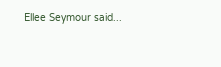Ellee Seymour said...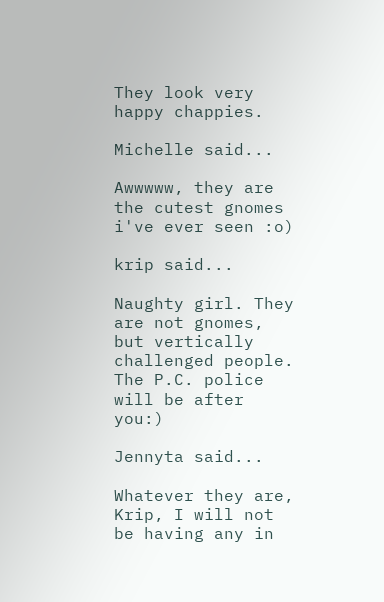They look very happy chappies.

Michelle said...

Awwwww, they are the cutest gnomes i've ever seen :o)

krip said...

Naughty girl. They are not gnomes, but vertically challenged people. The P.C. police will be after you:)

Jennyta said...

Whatever they are, Krip, I will not be having any in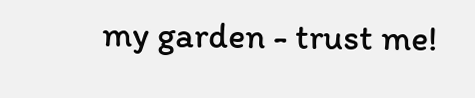my garden - trust me!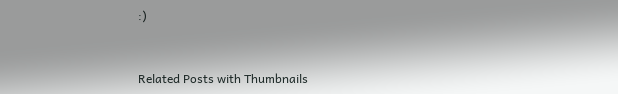:)


Related Posts with Thumbnails